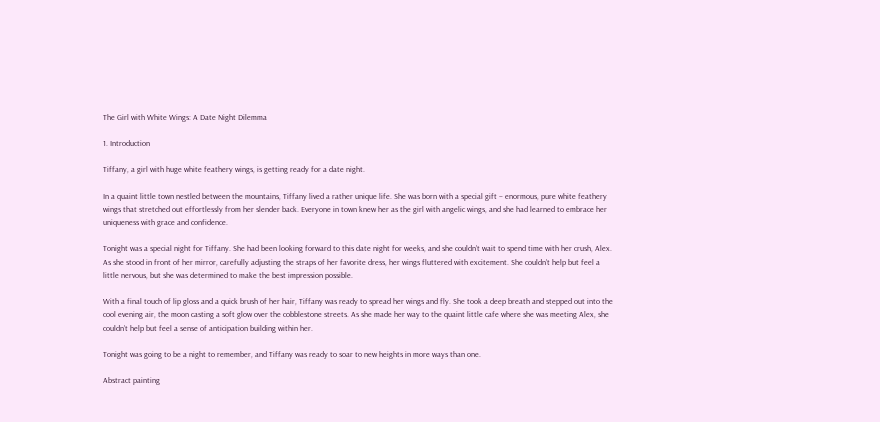The Girl with White Wings: A Date Night Dilemma

1. Introduction

Tiffany, a girl with huge white feathery wings, is getting ready for a date night.

In a quaint little town nestled between the mountains, Tiffany lived a rather unique life. She was born with a special gift – enormous, pure white feathery wings that stretched out effortlessly from her slender back. Everyone in town knew her as the girl with angelic wings, and she had learned to embrace her uniqueness with grace and confidence.

Tonight was a special night for Tiffany. She had been looking forward to this date night for weeks, and she couldn’t wait to spend time with her crush, Alex. As she stood in front of her mirror, carefully adjusting the straps of her favorite dress, her wings fluttered with excitement. She couldn’t help but feel a little nervous, but she was determined to make the best impression possible.

With a final touch of lip gloss and a quick brush of her hair, Tiffany was ready to spread her wings and fly. She took a deep breath and stepped out into the cool evening air, the moon casting a soft glow over the cobblestone streets. As she made her way to the quaint little cafe where she was meeting Alex, she couldn’t help but feel a sense of anticipation building within her.

Tonight was going to be a night to remember, and Tiffany was ready to soar to new heights in more ways than one.

Abstract painting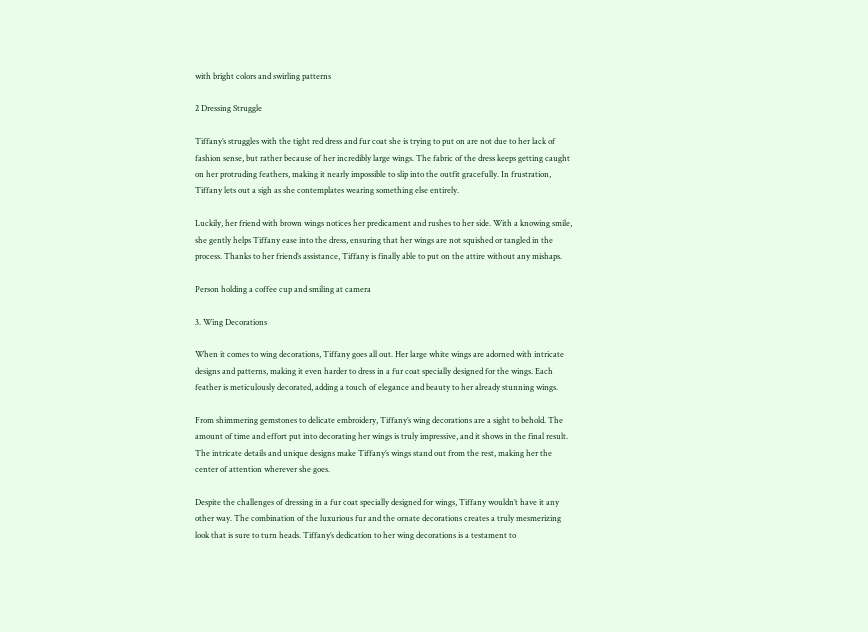with bright colors and swirling patterns

2 Dressing Struggle

Tiffany’s struggles with the tight red dress and fur coat she is trying to put on are not due to her lack of fashion sense, but rather because of her incredibly large wings. The fabric of the dress keeps getting caught on her protruding feathers, making it nearly impossible to slip into the outfit gracefully. In frustration, Tiffany lets out a sigh as she contemplates wearing something else entirely.

Luckily, her friend with brown wings notices her predicament and rushes to her side. With a knowing smile, she gently helps Tiffany ease into the dress, ensuring that her wings are not squished or tangled in the process. Thanks to her friend’s assistance, Tiffany is finally able to put on the attire without any mishaps.

Person holding a coffee cup and smiling at camera

3. Wing Decorations

When it comes to wing decorations, Tiffany goes all out. Her large white wings are adorned with intricate designs and patterns, making it even harder to dress in a fur coat specially designed for the wings. Each feather is meticulously decorated, adding a touch of elegance and beauty to her already stunning wings.

From shimmering gemstones to delicate embroidery, Tiffany’s wing decorations are a sight to behold. The amount of time and effort put into decorating her wings is truly impressive, and it shows in the final result. The intricate details and unique designs make Tiffany’s wings stand out from the rest, making her the center of attention wherever she goes.

Despite the challenges of dressing in a fur coat specially designed for wings, Tiffany wouldn’t have it any other way. The combination of the luxurious fur and the ornate decorations creates a truly mesmerizing look that is sure to turn heads. Tiffany’s dedication to her wing decorations is a testament to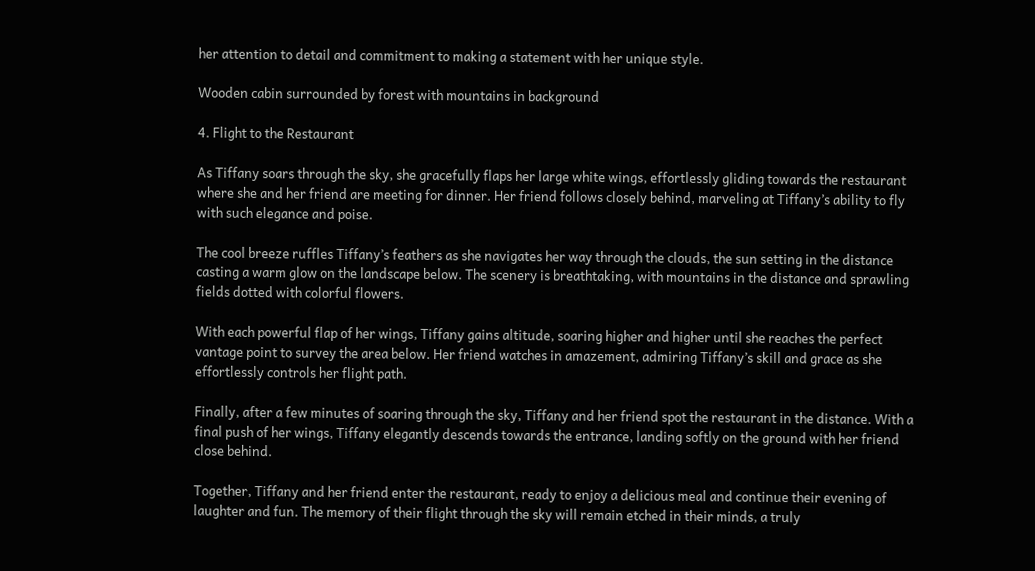her attention to detail and commitment to making a statement with her unique style.

Wooden cabin surrounded by forest with mountains in background

4. Flight to the Restaurant

As Tiffany soars through the sky, she gracefully flaps her large white wings, effortlessly gliding towards the restaurant where she and her friend are meeting for dinner. Her friend follows closely behind, marveling at Tiffany’s ability to fly with such elegance and poise.

The cool breeze ruffles Tiffany’s feathers as she navigates her way through the clouds, the sun setting in the distance casting a warm glow on the landscape below. The scenery is breathtaking, with mountains in the distance and sprawling fields dotted with colorful flowers.

With each powerful flap of her wings, Tiffany gains altitude, soaring higher and higher until she reaches the perfect vantage point to survey the area below. Her friend watches in amazement, admiring Tiffany’s skill and grace as she effortlessly controls her flight path.

Finally, after a few minutes of soaring through the sky, Tiffany and her friend spot the restaurant in the distance. With a final push of her wings, Tiffany elegantly descends towards the entrance, landing softly on the ground with her friend close behind.

Together, Tiffany and her friend enter the restaurant, ready to enjoy a delicious meal and continue their evening of laughter and fun. The memory of their flight through the sky will remain etched in their minds, a truly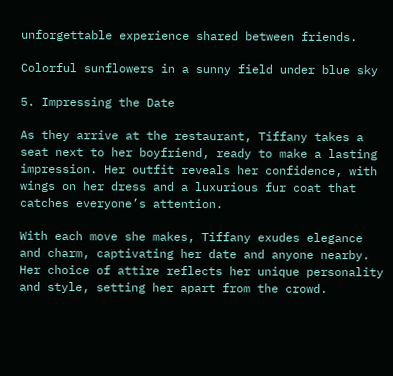unforgettable experience shared between friends.

Colorful sunflowers in a sunny field under blue sky

5. Impressing the Date

As they arrive at the restaurant, Tiffany takes a seat next to her boyfriend, ready to make a lasting impression. Her outfit reveals her confidence, with wings on her dress and a luxurious fur coat that catches everyone’s attention.

With each move she makes, Tiffany exudes elegance and charm, captivating her date and anyone nearby. Her choice of attire reflects her unique personality and style, setting her apart from the crowd.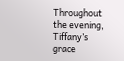Throughout the evening, Tiffany’s grace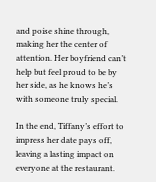and poise shine through, making her the center of attention. Her boyfriend can’t help but feel proud to be by her side, as he knows he’s with someone truly special.

In the end, Tiffany’s effort to impress her date pays off, leaving a lasting impact on everyone at the restaurant.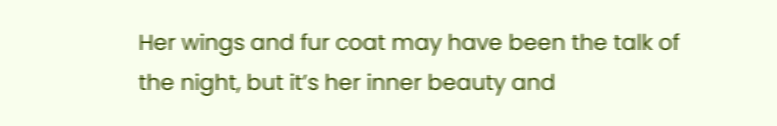Her wings and fur coat may have been the talk of the night, but it’s her inner beauty and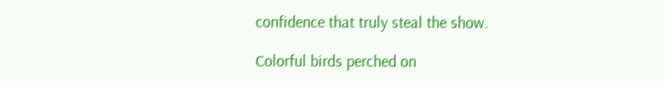confidence that truly steal the show.

Colorful birds perched on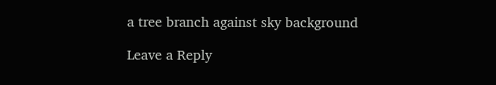a tree branch against sky background

Leave a Reply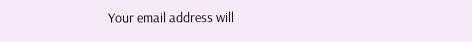Your email address will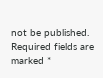not be published. Required fields are marked *